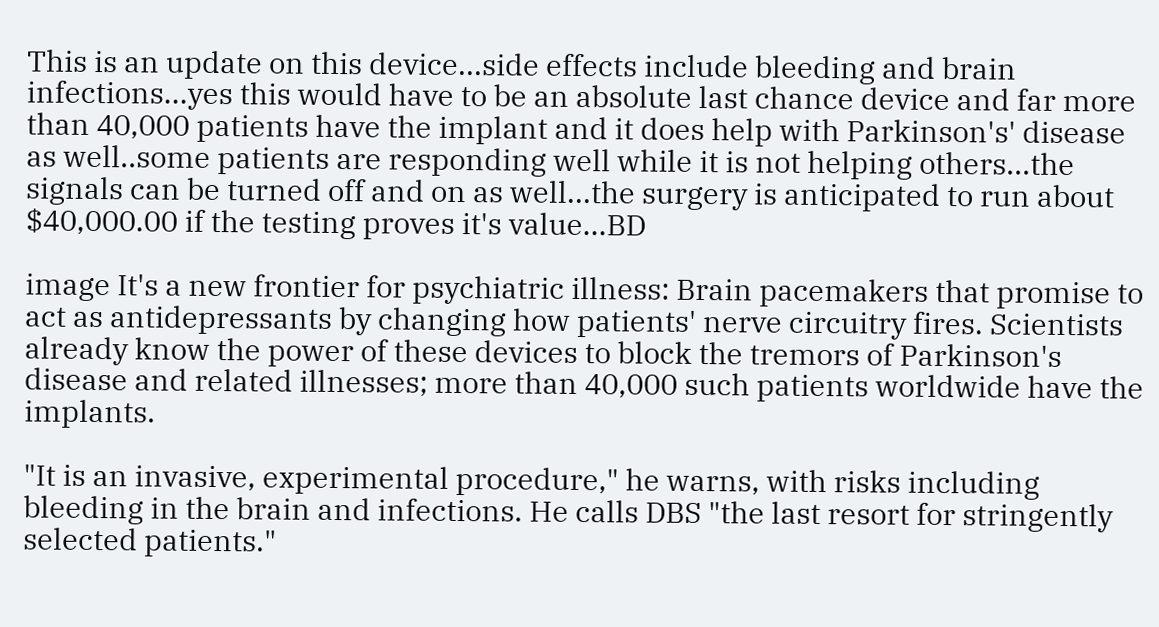This is an update on this device...side effects include bleeding and brain infections...yes this would have to be an absolute last chance device and far more than 40,000 patients have the implant and it does help with Parkinson's' disease as well..some patients are responding well while it is not helping others...the signals can be turned off and on as well...the surgery is anticipated to run about $40,000.00 if the testing proves it's value...BD

image It's a new frontier for psychiatric illness: Brain pacemakers that promise to act as antidepressants by changing how patients' nerve circuitry fires. Scientists already know the power of these devices to block the tremors of Parkinson's disease and related illnesses; more than 40,000 such patients worldwide have the implants.

"It is an invasive, experimental procedure," he warns, with risks including bleeding in the brain and infections. He calls DBS "the last resort for stringently selected patients."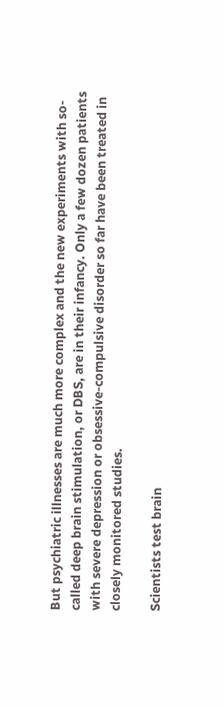But psychiatric illnesses are much more complex and the new experiments with so-called deep brain stimulation, or DBS, are in their infancy. Only a few dozen patients with severe depression or obsessive-compulsive disorder so far have been treated in closely monitored studies.

Scientists test brain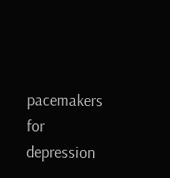pacemakers for depression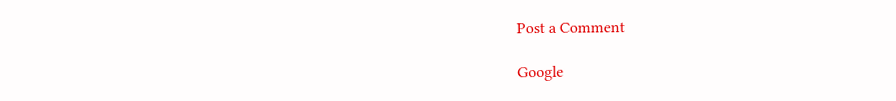Post a Comment

Google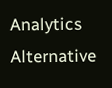Analytics Alternative